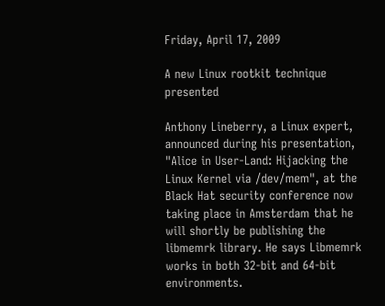Friday, April 17, 2009

A new Linux rootkit technique presented

Anthony Lineberry, a Linux expert, announced during his presentation, "Alice in User-Land: Hijacking the Linux Kernel via /dev/mem", at the Black Hat security conference now taking place in Amsterdam that he will shortly be publishing the libmemrk library. He says Libmemrk works in both 32-bit and 64-bit environments.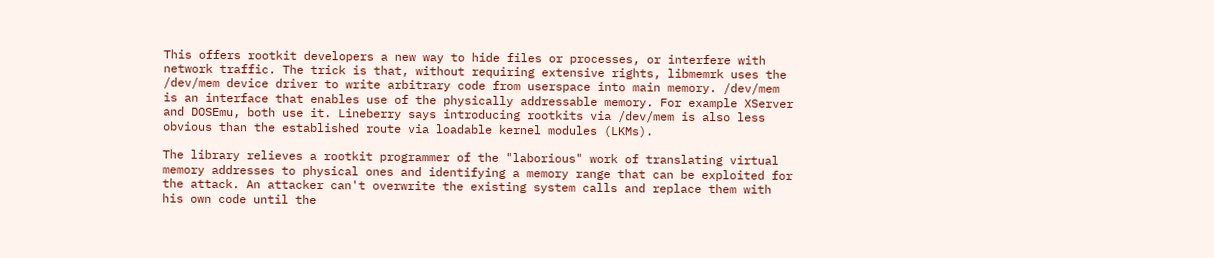This offers rootkit developers a new way to hide files or processes, or interfere with network traffic. The trick is that, without requiring extensive rights, libmemrk uses the /dev/mem device driver to write arbitrary code from userspace into main memory. /dev/mem is an interface that enables use of the physically addressable memory. For example XServer and DOSEmu, both use it. Lineberry says introducing rootkits via /dev/mem is also less obvious than the established route via loadable kernel modules (LKMs).

The library relieves a rootkit programmer of the "laborious" work of translating virtual memory addresses to physical ones and identifying a memory range that can be exploited for the attack. An attacker can't overwrite the existing system calls and replace them with his own code until the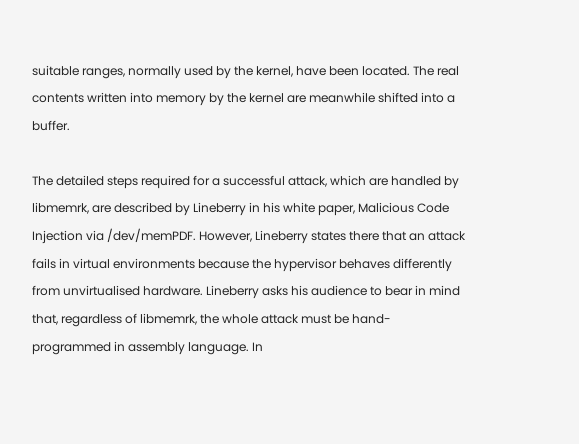suitable ranges, normally used by the kernel, have been located. The real contents written into memory by the kernel are meanwhile shifted into a buffer.

The detailed steps required for a successful attack, which are handled by libmemrk, are described by Lineberry in his white paper, Malicious Code Injection via /dev/memPDF. However, Lineberry states there that an attack fails in virtual environments because the hypervisor behaves differently from unvirtualised hardware. Lineberry asks his audience to bear in mind that, regardless of libmemrk, the whole attack must be hand-programmed in assembly language. In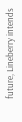future, Lineberry intends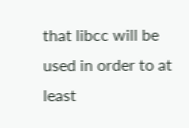that libcc will be used in order to at least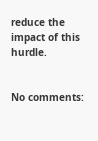reduce the impact of this hurdle.


No comments: